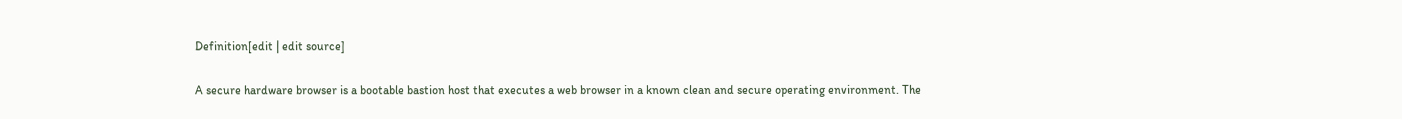Definition[edit | edit source]

A secure hardware browser is a bootable bastion host that executes a web browser in a known clean and secure operating environment. The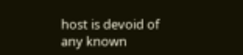host is devoid of any known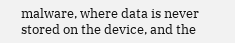malware, where data is never stored on the device, and the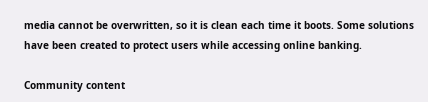media cannot be overwritten, so it is clean each time it boots. Some solutions have been created to protect users while accessing online banking.

Community content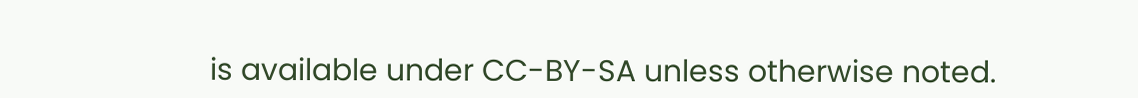is available under CC-BY-SA unless otherwise noted.